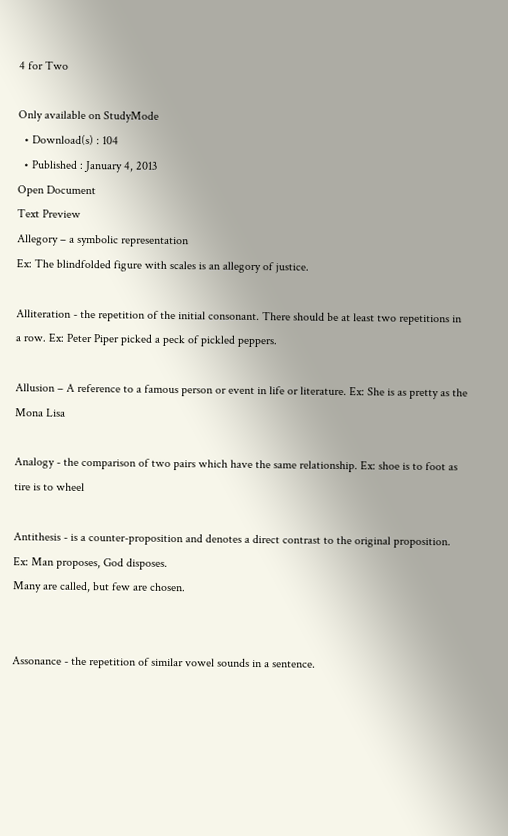4 for Two

Only available on StudyMode
  • Download(s) : 104
  • Published : January 4, 2013
Open Document
Text Preview
Allegory – a symbolic representation
Ex: The blindfolded figure with scales is an allegory of justice.

Alliteration - the repetition of the initial consonant. There should be at least two repetitions in a row. Ex: Peter Piper picked a peck of pickled peppers.

Allusion – A reference to a famous person or event in life or literature. Ex: She is as pretty as the Mona Lisa

Analogy - the comparison of two pairs which have the same relationship. Ex: shoe is to foot as tire is to wheel

Antithesis - is a counter-proposition and denotes a direct contrast to the original proposition. Ex: Man proposes, God disposes.
Many are called, but few are chosen.


Assonance - the repetition of similar vowel sounds in a sentence.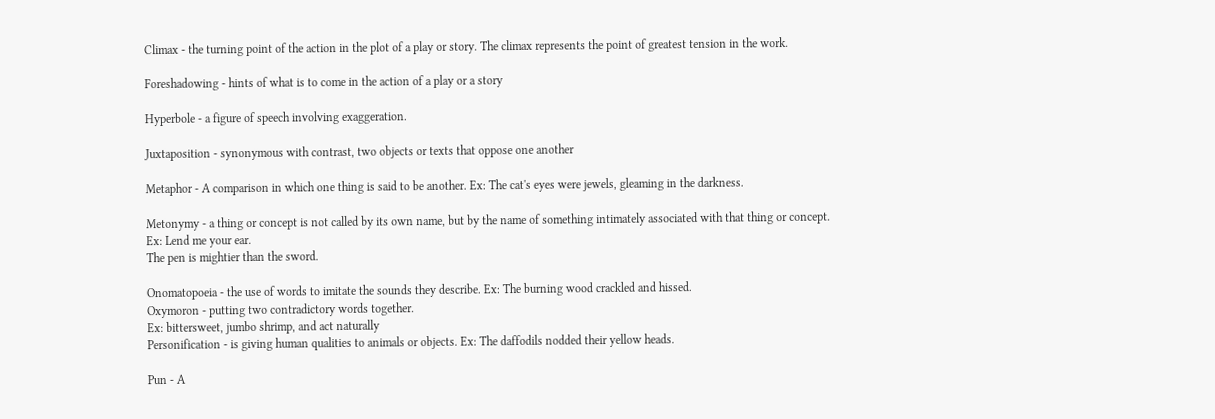Climax - the turning point of the action in the plot of a play or story. The climax represents the point of greatest tension in the work.

Foreshadowing - hints of what is to come in the action of a play or a story

Hyperbole - a figure of speech involving exaggeration.

Juxtaposition - synonymous with contrast, two objects or texts that oppose one another

Metaphor - A comparison in which one thing is said to be another. Ex: The cat's eyes were jewels, gleaming in the darkness.

Metonymy - a thing or concept is not called by its own name, but by the name of something intimately associated with that thing or concept.
Ex: Lend me your ear.
The pen is mightier than the sword.

Onomatopoeia - the use of words to imitate the sounds they describe. Ex: The burning wood crackled and hissed.
Oxymoron - putting two contradictory words together.
Ex: bittersweet, jumbo shrimp, and act naturally
Personification - is giving human qualities to animals or objects. Ex: The daffodils nodded their yellow heads.

Pun - A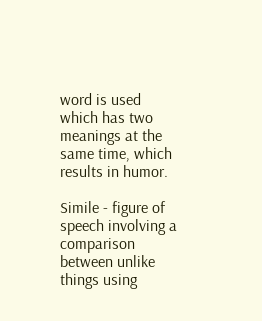word is used which has two meanings at the same time, which results in humor.

Simile - figure of speech involving a comparison between unlike things using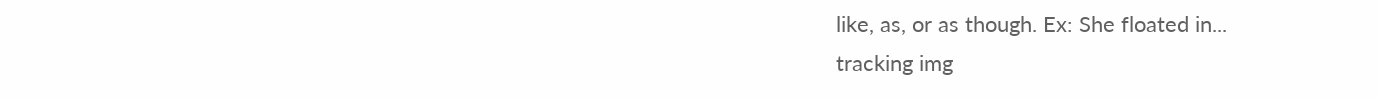like, as, or as though. Ex: She floated in...
tracking img